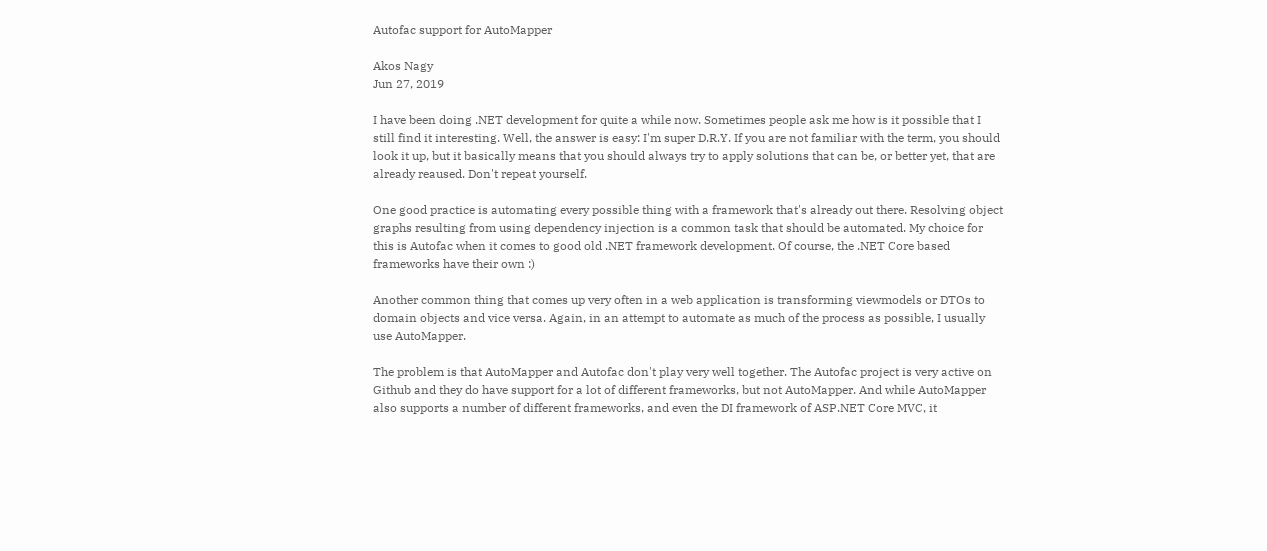Autofac support for AutoMapper

Akos Nagy
Jun 27, 2019

I have been doing .NET development for quite a while now. Sometimes people ask me how is it possible that I still find it interesting. Well, the answer is easy: I'm super D.R.Y. If you are not familiar with the term, you should look it up, but it basically means that you should always try to apply solutions that can be, or better yet, that are already reaused. Don't repeat yourself.

One good practice is automating every possible thing with a framework that's already out there. Resolving object graphs resulting from using dependency injection is a common task that should be automated. My choice for this is Autofac when it comes to good old .NET framework development. Of course, the .NET Core based frameworks have their own :)

Another common thing that comes up very often in a web application is transforming viewmodels or DTOs to domain objects and vice versa. Again, in an attempt to automate as much of the process as possible, I usually use AutoMapper.

The problem is that AutoMapper and Autofac don't play very well together. The Autofac project is very active on Github and they do have support for a lot of different frameworks, but not AutoMapper. And while AutoMapper also supports a number of different frameworks, and even the DI framework of ASP.NET Core MVC, it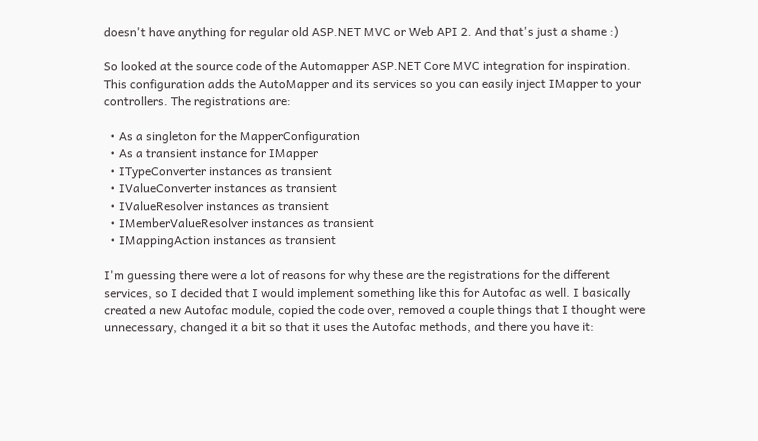doesn't have anything for regular old ASP.NET MVC or Web API 2. And that's just a shame :)

So looked at the source code of the Automapper ASP.NET Core MVC integration for inspiration. This configuration adds the AutoMapper and its services so you can easily inject IMapper to your controllers. The registrations are:

  • As a singleton for the MapperConfiguration
  • As a transient instance for IMapper
  • ITypeConverter instances as transient
  • IValueConverter instances as transient
  • IValueResolver instances as transient
  • IMemberValueResolver instances as transient
  • IMappingAction instances as transient

I'm guessing there were a lot of reasons for why these are the registrations for the different services, so I decided that I would implement something like this for Autofac as well. I basically created a new Autofac module, copied the code over, removed a couple things that I thought were unnecessary, changed it a bit so that it uses the Autofac methods, and there you have it: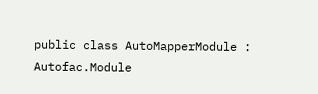public class AutoMapperModule : Autofac.Module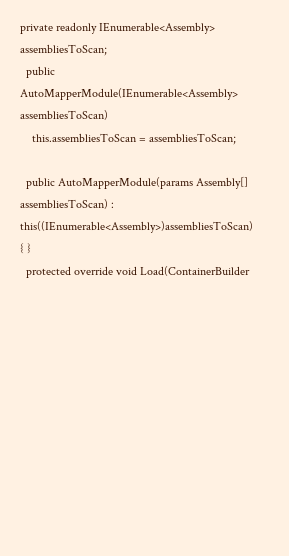private readonly IEnumerable<Assembly> assembliesToScan;
  public AutoMapperModule(IEnumerable<Assembly> assembliesToScan)
    this.assembliesToScan = assembliesToScan;

  public AutoMapperModule(params Assembly[] assembliesToScan) : this((IEnumerable<Assembly>)assembliesToScan) { }
  protected override void Load(ContainerBuilder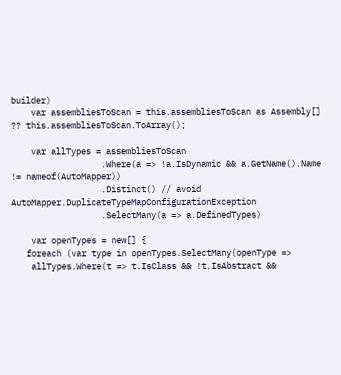builder)
    var assembliesToScan = this.assembliesToScan as Assembly[] ?? this.assembliesToScan.ToArray();

    var allTypes = assembliesToScan
                  .Where(a => !a.IsDynamic && a.GetName().Name != nameof(AutoMapper))
                  .Distinct() // avoid AutoMapper.DuplicateTypeMapConfigurationException
                  .SelectMany(a => a.DefinedTypes)

    var openTypes = new[] {
   foreach (var type in openTypes.SelectMany(openType =>
    allTypes.Where(t => t.IsClass && !t.IsAbstract &&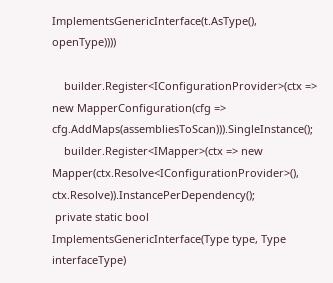ImplementsGenericInterface(t.AsType(), openType))))

    builder.Register<IConfigurationProvider>(ctx => new MapperConfiguration(cfg => cfg.AddMaps(assembliesToScan))).SingleInstance();
    builder.Register<IMapper>(ctx => new Mapper(ctx.Resolve<IConfigurationProvider>(), ctx.Resolve)).InstancePerDependency();
 private static bool ImplementsGenericInterface(Type type, Type interfaceType)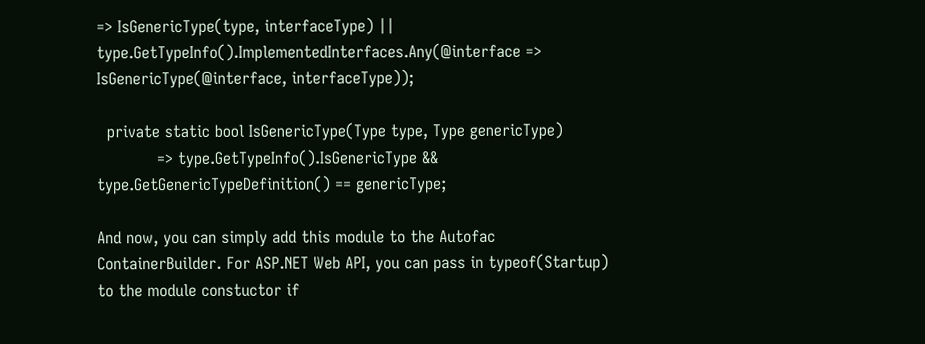=> IsGenericType(type, interfaceType) || type.GetTypeInfo().ImplementedInterfaces.Any(@interface => IsGenericType(@interface, interfaceType));

  private static bool IsGenericType(Type type, Type genericType)
            => type.GetTypeInfo().IsGenericType && type.GetGenericTypeDefinition() == genericType;

And now, you can simply add this module to the Autofac ContainerBuilder. For ASP.NET Web API, you can pass in typeof(Startup) to the module constuctor if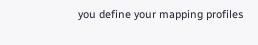you define your mapping profiles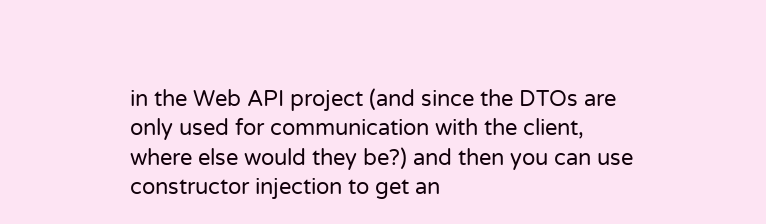in the Web API project (and since the DTOs are only used for communication with the client, where else would they be?) and then you can use constructor injection to get an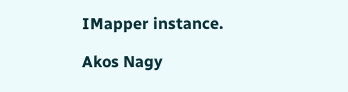IMapper instance.

Akos Nagy